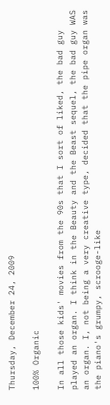Thursday, December 24, 2009

100% Organic

In all those kids' movies from the 90s that I sort of liked, the bad guy played an organ. I think in the Beauty and the Beast sequel, the bad guy WAS an organ. I, not being a very creative type, decided that the pipe organ was the piano's grumpy, scrooge-like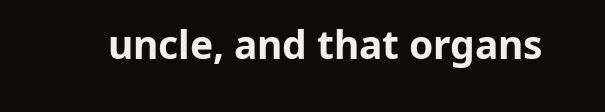uncle, and that organs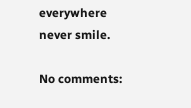everywhere never smile.

No comments: